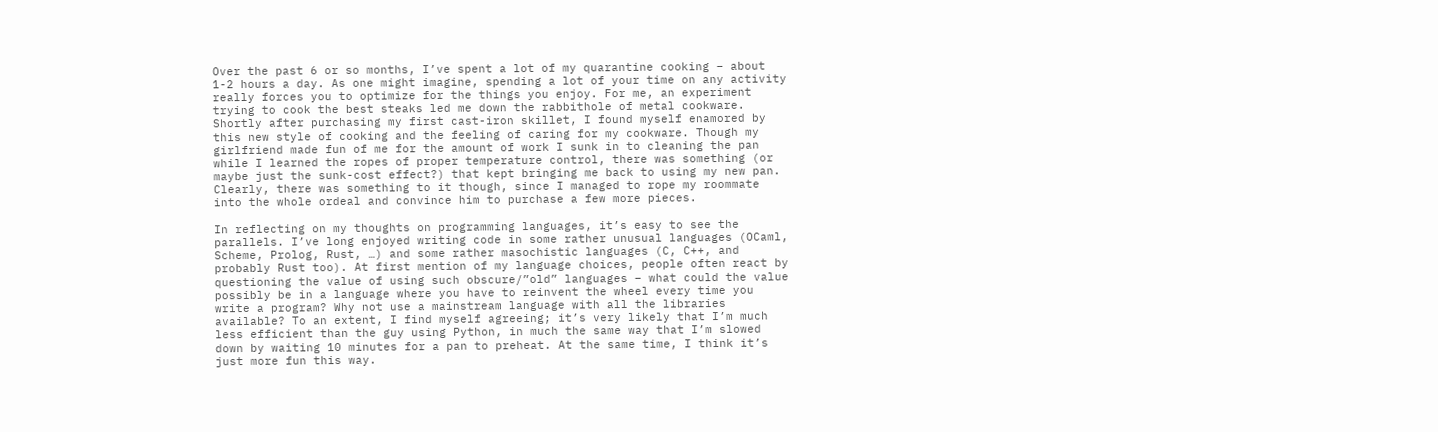Over the past 6 or so months, I’ve spent a lot of my quarantine cooking – about 1-2 hours a day. As one might imagine, spending a lot of your time on any activity really forces you to optimize for the things you enjoy. For me, an experiment trying to cook the best steaks led me down the rabbithole of metal cookware. Shortly after purchasing my first cast-iron skillet, I found myself enamored by this new style of cooking and the feeling of caring for my cookware. Though my girlfriend made fun of me for the amount of work I sunk in to cleaning the pan while I learned the ropes of proper temperature control, there was something (or maybe just the sunk-cost effect?) that kept bringing me back to using my new pan. Clearly, there was something to it though, since I managed to rope my roommate into the whole ordeal and convince him to purchase a few more pieces.

In reflecting on my thoughts on programming languages, it’s easy to see the parallels. I’ve long enjoyed writing code in some rather unusual languages (OCaml, Scheme, Prolog, Rust, …) and some rather masochistic languages (C, C++, and probably Rust too). At first mention of my language choices, people often react by questioning the value of using such obscure/”old” languages – what could the value possibly be in a language where you have to reinvent the wheel every time you write a program? Why not use a mainstream language with all the libraries available? To an extent, I find myself agreeing; it’s very likely that I’m much less efficient than the guy using Python, in much the same way that I’m slowed down by waiting 10 minutes for a pan to preheat. At the same time, I think it’s just more fun this way.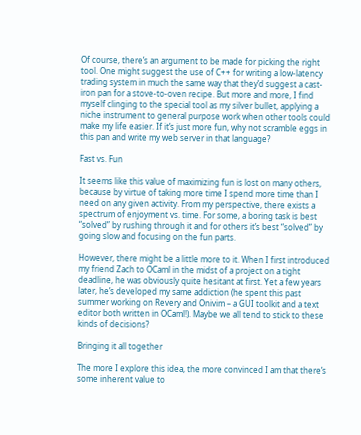Of course, there’s an argument to be made for picking the right tool. One might suggest the use of C++ for writing a low-latency trading system in much the same way that they’d suggest a cast-iron pan for a stove-to-oven recipe. But more and more, I find myself clinging to the special tool as my silver bullet, applying a niche instrument to general purpose work when other tools could make my life easier. If it’s just more fun, why not scramble eggs in this pan and write my web server in that language?

Fast vs. Fun

It seems like this value of maximizing fun is lost on many others, because by virtue of taking more time I spend more time than I need on any given activity. From my perspective, there exists a spectrum of enjoyment vs. time. For some, a boring task is best “solved” by rushing through it and for others it’s best “solved” by going slow and focusing on the fun parts.

However, there might be a little more to it. When I first introduced my friend Zach to OCaml in the midst of a project on a tight deadline, he was obviously quite hesitant at first. Yet a few years later, he’s developed my same addiction (he spent this past summer working on Revery and Onivim – a GUI toolkit and a text editor both written in OCaml!). Maybe we all tend to stick to these kinds of decisions?

Bringing it all together

The more I explore this idea, the more convinced I am that there’s some inherent value to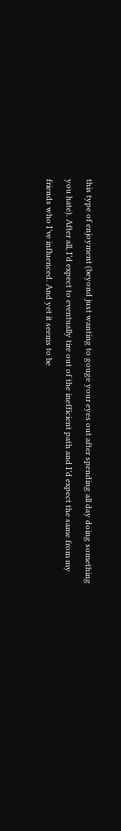this type of enjoyment (beyond just wanting to gouge your eyes out after spending all day doing something you hate). After all, I’d expect to eventually tire out of the inefficient path and I’d expect the same from my friends who I’ve influenced. And yet it seems to be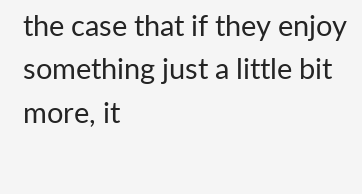the case that if they enjoy something just a little bit more, it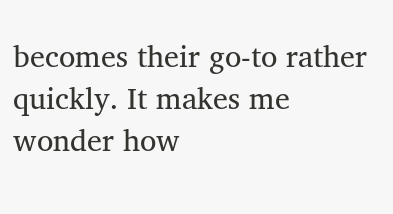becomes their go-to rather quickly. It makes me wonder how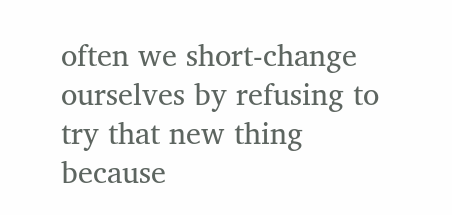often we short-change ourselves by refusing to try that new thing because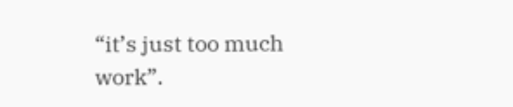“it’s just too much work”.